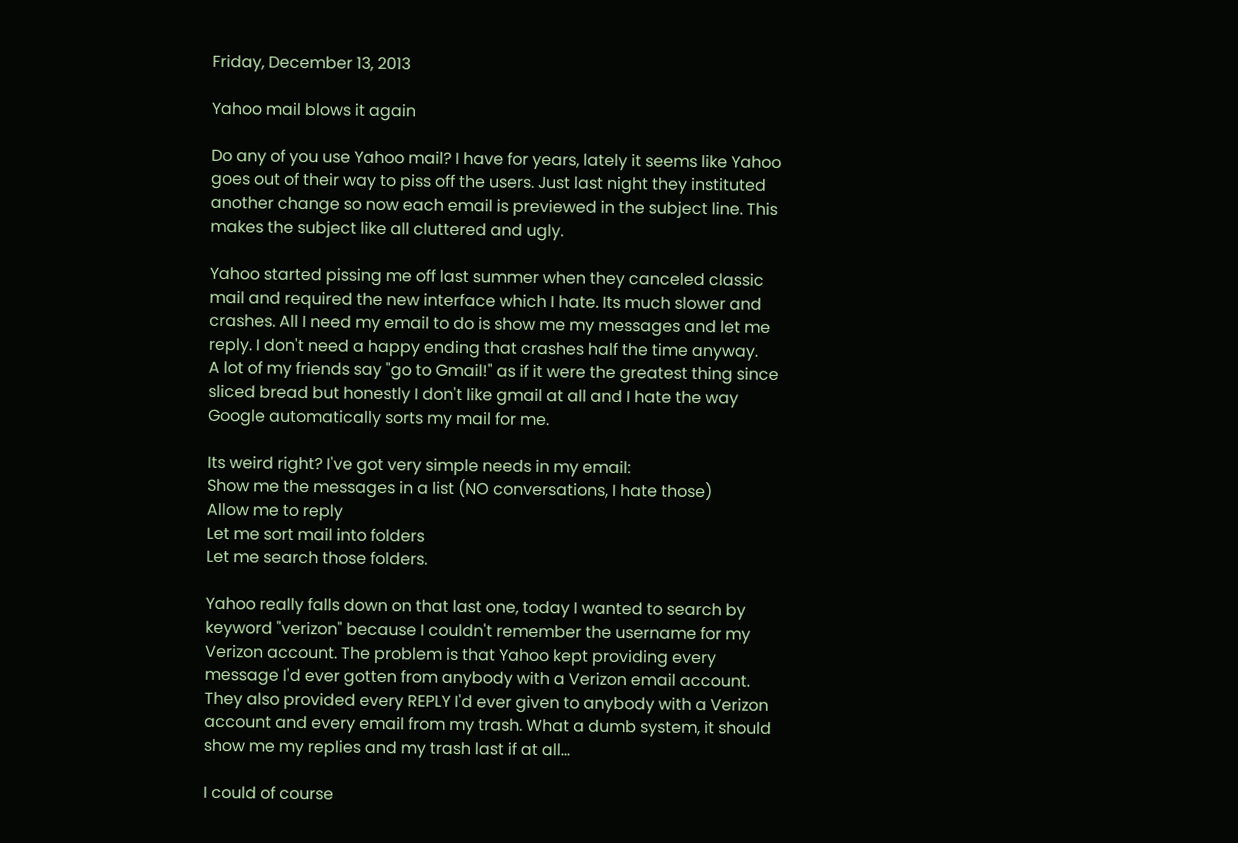Friday, December 13, 2013

Yahoo mail blows it again

Do any of you use Yahoo mail? I have for years, lately it seems like Yahoo goes out of their way to piss off the users. Just last night they instituted another change so now each email is previewed in the subject line. This makes the subject like all cluttered and ugly.

Yahoo started pissing me off last summer when they canceled classic mail and required the new interface which I hate. Its much slower and crashes. All I need my email to do is show me my messages and let me reply. I don't need a happy ending that crashes half the time anyway.
A lot of my friends say "go to Gmail!" as if it were the greatest thing since sliced bread but honestly I don't like gmail at all and I hate the way Google automatically sorts my mail for me.

Its weird right? I've got very simple needs in my email:
Show me the messages in a list (NO conversations, I hate those)
Allow me to reply
Let me sort mail into folders
Let me search those folders.

Yahoo really falls down on that last one, today I wanted to search by keyword "verizon" because I couldn't remember the username for my Verizon account. The problem is that Yahoo kept providing every message I'd ever gotten from anybody with a Verizon email account. They also provided every REPLY I'd ever given to anybody with a Verizon account and every email from my trash. What a dumb system, it should show me my replies and my trash last if at all...

I could of course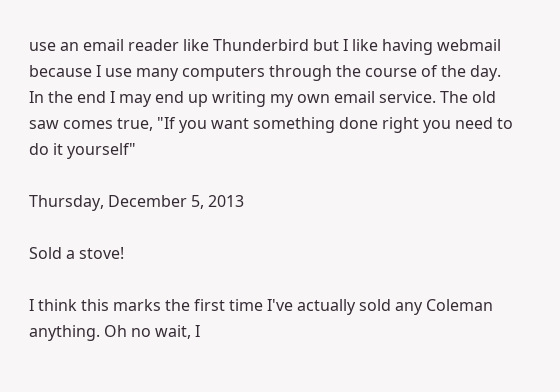use an email reader like Thunderbird but I like having webmail because I use many computers through the course of the day. In the end I may end up writing my own email service. The old saw comes true, "If you want something done right you need to do it yourself"

Thursday, December 5, 2013

Sold a stove!

I think this marks the first time I've actually sold any Coleman anything. Oh no wait, I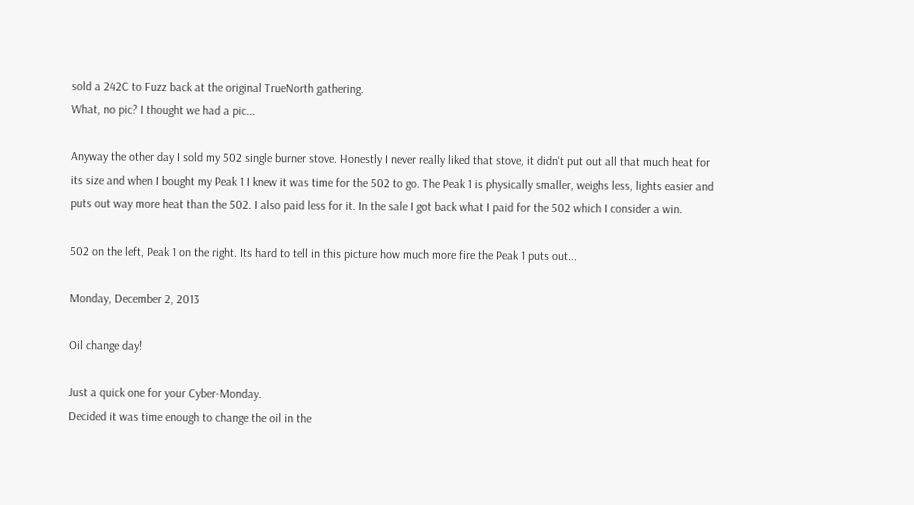sold a 242C to Fuzz back at the original TrueNorth gathering.
What, no pic? I thought we had a pic...

Anyway the other day I sold my 502 single burner stove. Honestly I never really liked that stove, it didn't put out all that much heat for its size and when I bought my Peak 1 I knew it was time for the 502 to go. The Peak 1 is physically smaller, weighs less, lights easier and puts out way more heat than the 502. I also paid less for it. In the sale I got back what I paid for the 502 which I consider a win.

502 on the left, Peak 1 on the right. Its hard to tell in this picture how much more fire the Peak 1 puts out...

Monday, December 2, 2013

Oil change day!

Just a quick one for your Cyber-Monday.
Decided it was time enough to change the oil in the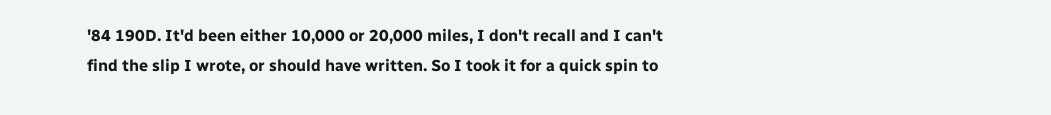'84 190D. It'd been either 10,000 or 20,000 miles, I don't recall and I can't find the slip I wrote, or should have written. So I took it for a quick spin to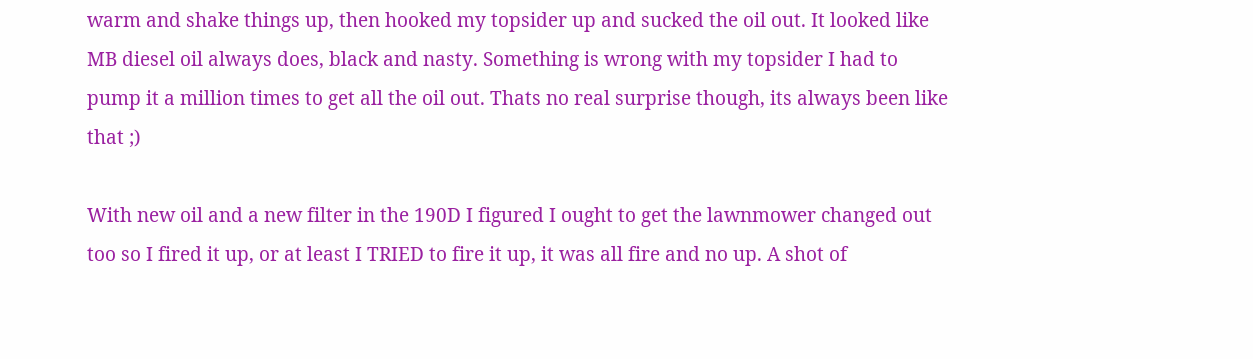warm and shake things up, then hooked my topsider up and sucked the oil out. It looked like MB diesel oil always does, black and nasty. Something is wrong with my topsider I had to pump it a million times to get all the oil out. Thats no real surprise though, its always been like that ;)

With new oil and a new filter in the 190D I figured I ought to get the lawnmower changed out too so I fired it up, or at least I TRIED to fire it up, it was all fire and no up. A shot of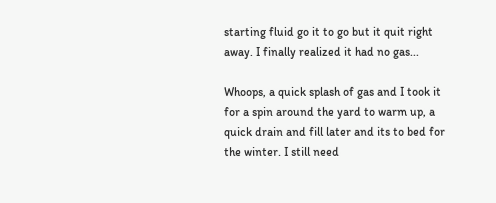starting fluid go it to go but it quit right away. I finally realized it had no gas...

Whoops, a quick splash of gas and I took it for a spin around the yard to warm up, a quick drain and fill later and its to bed for the winter. I still need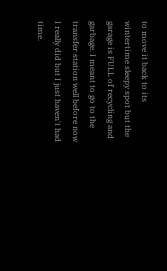to move it back to its wintertime sleepy spot but the garage is FULL of recycling and garbage. I meant to go to the transfer station well before now I really did but I just haven't had time.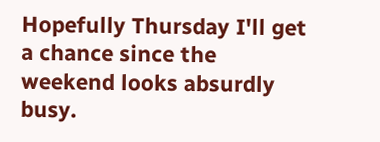Hopefully Thursday I'll get a chance since the weekend looks absurdly busy.